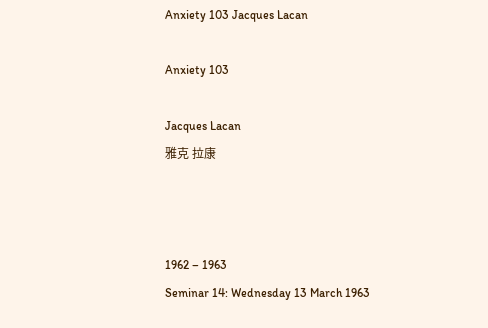Anxiety 103 Jacques Lacan

Anxiety 103

Jacques Lacan
雅克 拉康



1962 – 1963
Seminar 14: Wednesday 13 March 1963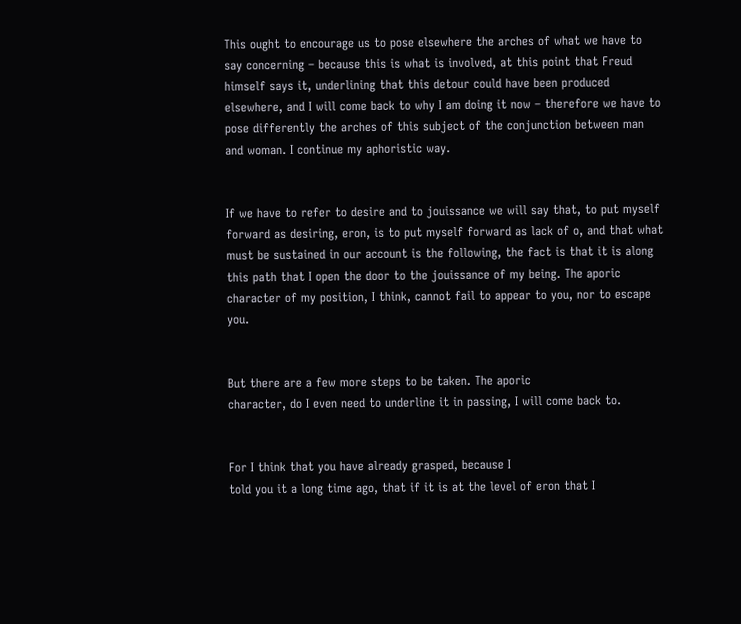This ought to encourage us to pose elsewhere the arches of what we have to say concerning – because this is what is involved, at this point that Freud himself says it, underlining that this detour could have been produced elsewhere, and I will come back to why I am doing it now – therefore we have to pose differently the arches of this subject of the conjunction between man and woman. I continue my aphoristic way.


If we have to refer to desire and to jouissance we will say that, to put myself forward as desiring, eron, is to put myself forward as lack of o, and that what must be sustained in our account is the following, the fact is that it is along this path that I open the door to the jouissance of my being. The aporic character of my position, I think, cannot fail to appear to you, nor to escape you.


But there are a few more steps to be taken. The aporic
character, do I even need to underline it in passing, I will come back to.


For I think that you have already grasped, because I
told you it a long time ago, that if it is at the level of eron that I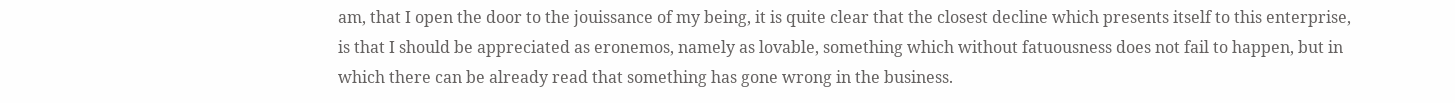am, that I open the door to the jouissance of my being, it is quite clear that the closest decline which presents itself to this enterprise, is that I should be appreciated as eronemos, namely as lovable, something which without fatuousness does not fail to happen, but in which there can be already read that something has gone wrong in the business.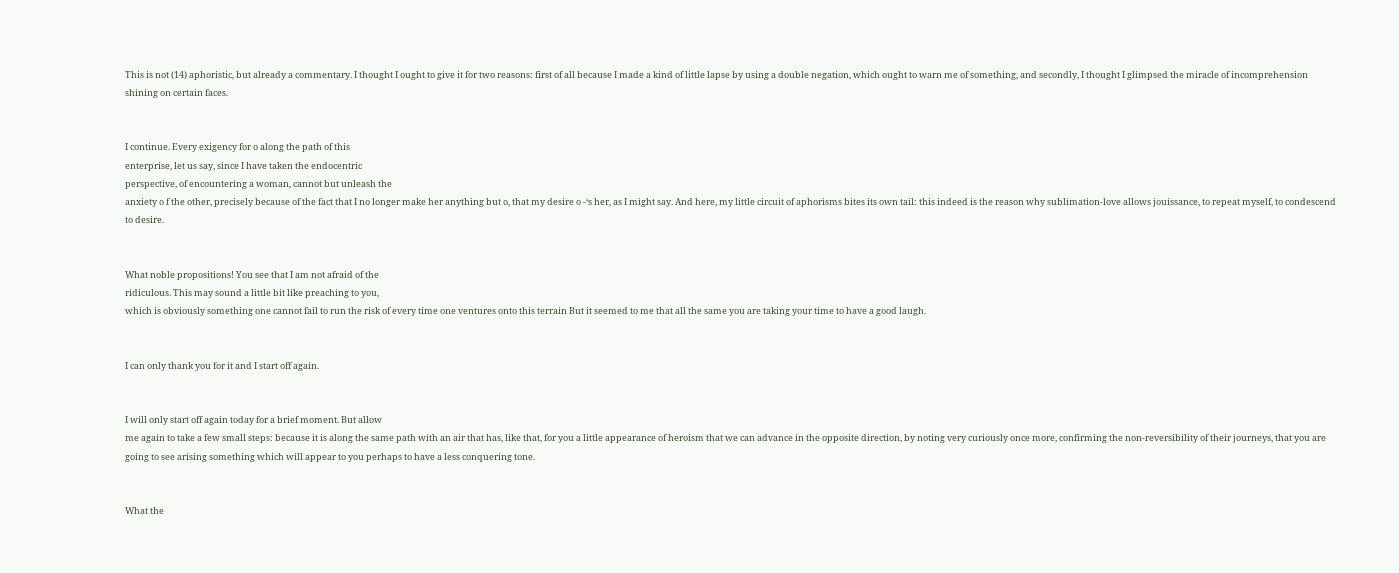This is not (14) aphoristic, but already a commentary. I thought I ought to give it for two reasons: first of all because I made a kind of little lapse by using a double negation, which ought to warn me of something, and secondly, I thought I glimpsed the miracle of incomprehension shining on certain faces.


I continue. Every exigency for o along the path of this
enterprise, let us say, since I have taken the endocentric
perspective, of encountering a woman, cannot but unleash the
anxiety o f the other, precisely because of the fact that I no longer make her anything but o, that my desire o -‘s her, as I might say. And here, my little circuit of aphorisms bites its own tail: this indeed is the reason why sublimation-love allows jouissance, to repeat myself, to condescend to desire.


What noble propositions! You see that I am not afraid of the
ridiculous. This may sound a little bit like preaching to you,
which is obviously something one cannot fail to run the risk of every time one ventures onto this terrain But it seemed to me that all the same you are taking your time to have a good laugh.


I can only thank you for it and I start off again.


I will only start off again today for a brief moment. But allow
me again to take a few small steps: because it is along the same path with an air that has, like that, for you a little appearance of heroism that we can advance in the opposite direction, by noting very curiously once more, confirming the non-reversibility of their journeys, that you are going to see arising something which will appear to you perhaps to have a less conquering tone.


What the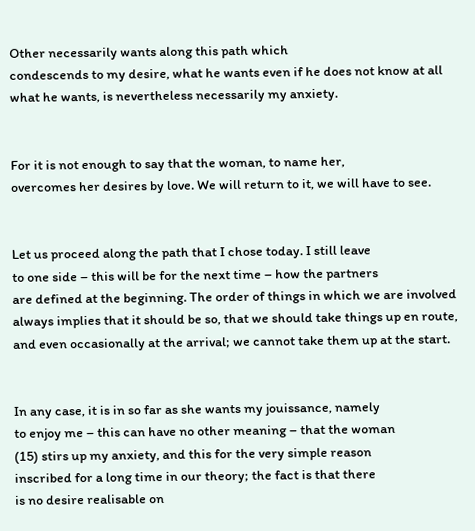Other necessarily wants along this path which
condescends to my desire, what he wants even if he does not know at all what he wants, is nevertheless necessarily my anxiety.


For it is not enough to say that the woman, to name her,
overcomes her desires by love. We will return to it, we will have to see.


Let us proceed along the path that I chose today. I still leave
to one side – this will be for the next time – how the partners
are defined at the beginning. The order of things in which we are involved always implies that it should be so, that we should take things up en route, and even occasionally at the arrival; we cannot take them up at the start.


In any case, it is in so far as she wants my jouissance, namely
to enjoy me – this can have no other meaning – that the woman
(15) stirs up my anxiety, and this for the very simple reason
inscribed for a long time in our theory; the fact is that there
is no desire realisable on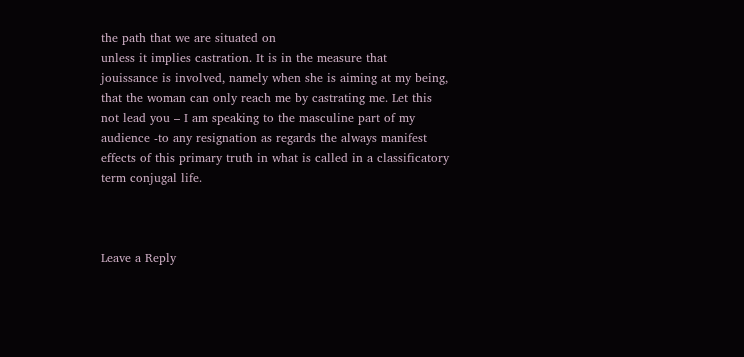the path that we are situated on
unless it implies castration. It is in the measure that
jouissance is involved, namely when she is aiming at my being,
that the woman can only reach me by castrating me. Let this not lead you – I am speaking to the masculine part of my audience -to any resignation as regards the always manifest effects of this primary truth in what is called in a classificatory term conjugal life.



Leave a Reply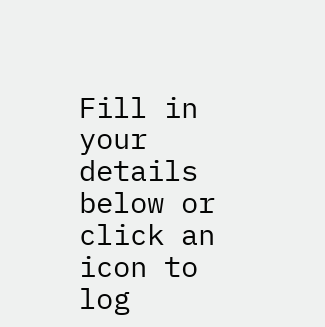Fill in your details below or click an icon to log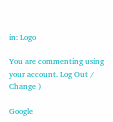in: Logo

You are commenting using your account. Log Out /  Change )

Google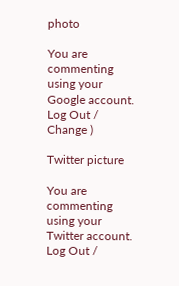photo

You are commenting using your Google account. Log Out /  Change )

Twitter picture

You are commenting using your Twitter account. Log Out /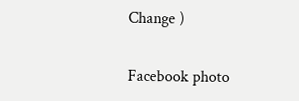Change )

Facebook photo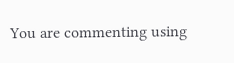You are commenting using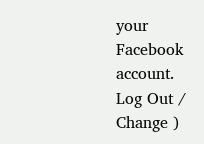your Facebook account. Log Out /  Change )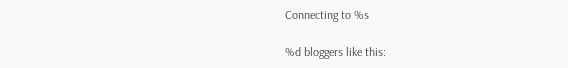Connecting to %s

%d bloggers like this: